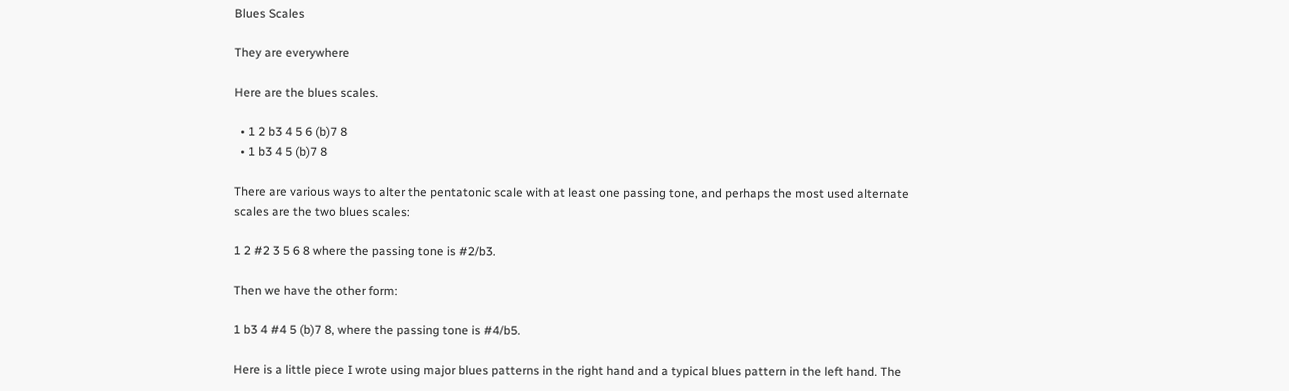Blues Scales

They are everywhere

Here are the blues scales.

  • 1 2 b3 4 5 6 (b)7 8
  • 1 b3 4 5 (b)7 8

There are various ways to alter the pentatonic scale with at least one passing tone, and perhaps the most used alternate scales are the two blues scales:

1 2 #2 3 5 6 8 where the passing tone is #2/b3.

Then we have the other form:

1 b3 4 #4 5 (b)7 8, where the passing tone is #4/b5.

Here is a little piece I wrote using major blues patterns in the right hand and a typical blues pattern in the left hand. The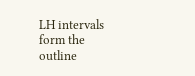LH intervals form the outline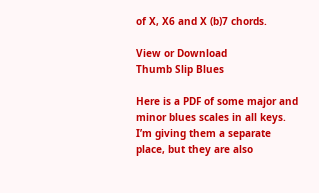of X, X6 and X (b)7 chords.

View or Download
Thumb Slip Blues

Here is a PDF of some major and minor blues scales in all keys. I’m giving them a separate place, but they are also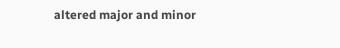altered major and minor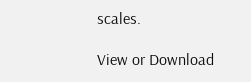scales.

View or Download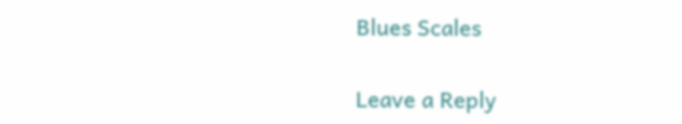Blues Scales


Leave a Reply